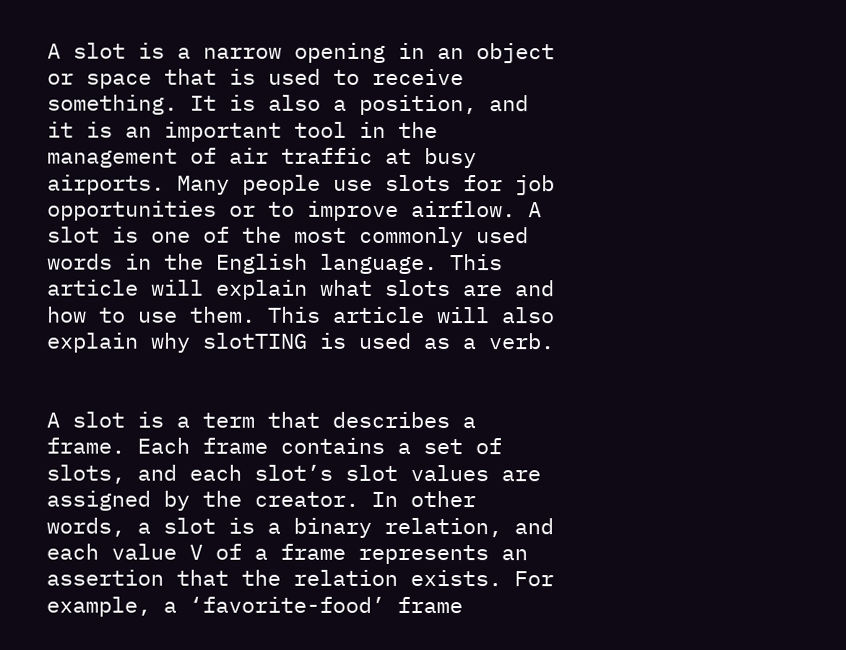A slot is a narrow opening in an object or space that is used to receive something. It is also a position, and it is an important tool in the management of air traffic at busy airports. Many people use slots for job opportunities or to improve airflow. A slot is one of the most commonly used words in the English language. This article will explain what slots are and how to use them. This article will also explain why slotTING is used as a verb.


A slot is a term that describes a frame. Each frame contains a set of slots, and each slot’s slot values are assigned by the creator. In other words, a slot is a binary relation, and each value V of a frame represents an assertion that the relation exists. For example, a ‘favorite-food’ frame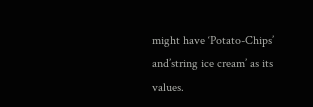might have ‘Potato-Chips’ and’string ice cream’ as its values.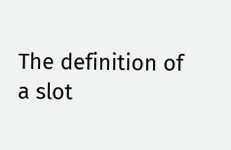The definition of a slot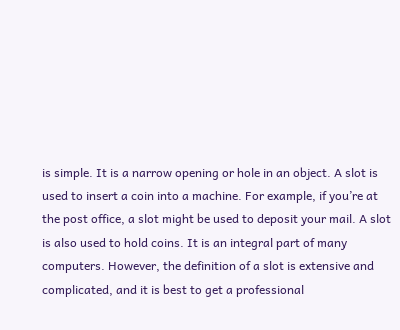is simple. It is a narrow opening or hole in an object. A slot is used to insert a coin into a machine. For example, if you’re at the post office, a slot might be used to deposit your mail. A slot is also used to hold coins. It is an integral part of many computers. However, the definition of a slot is extensive and complicated, and it is best to get a professional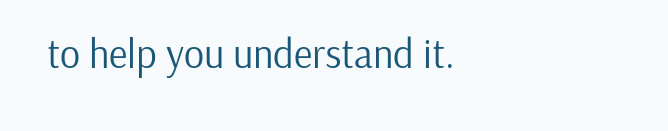to help you understand it.